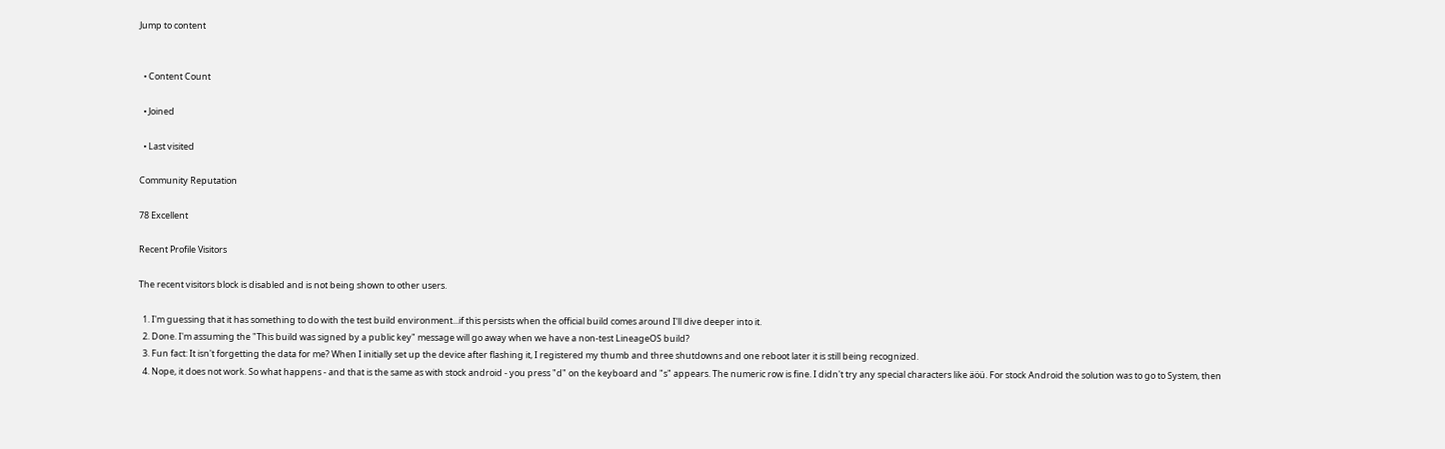Jump to content


  • Content Count

  • Joined

  • Last visited

Community Reputation

78 Excellent

Recent Profile Visitors

The recent visitors block is disabled and is not being shown to other users.

  1. I'm guessing that it has something to do with the test build environment...if this persists when the official build comes around I'll dive deeper into it.
  2. Done. I'm assuming the "This build was signed by a public key" message will go away when we have a non-test LineageOS build?
  3. Fun fact: It isn't forgetting the data for me? When I initially set up the device after flashing it, I registered my thumb and three shutdowns and one reboot later it is still being recognized.
  4. Nope, it does not work. So what happens - and that is the same as with stock android - you press "d" on the keyboard and "s" appears. The numeric row is fine. I didn't try any special characters like äöü. For stock Android the solution was to go to System, then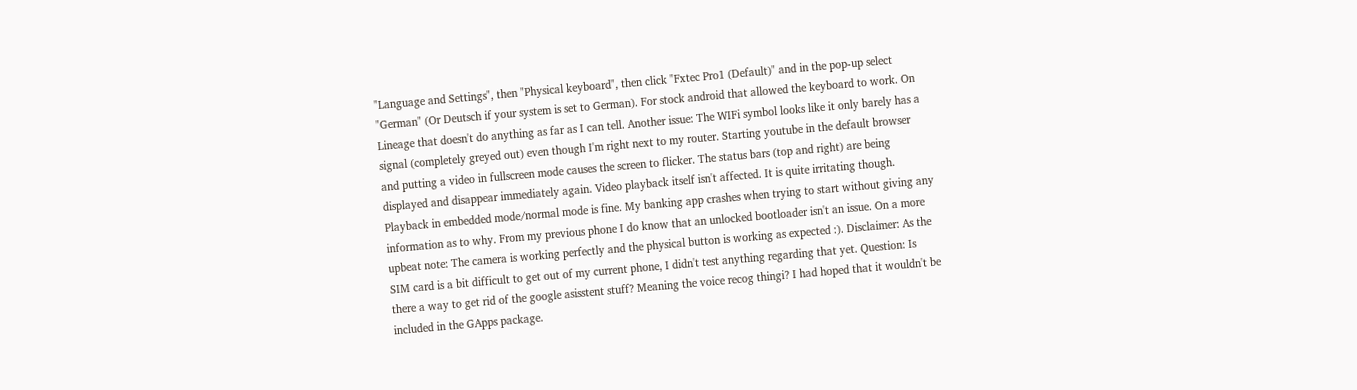"Language and Settings", then "Physical keyboard", then click "Fxtec Pro1 (Default)" and in the pop-up select "German" (Or Deutsch if your system is set to German). For stock android that allowed the keyboard to work. On Lineage that doesn't do anything as far as I can tell. Another issue: The WIFi symbol looks like it only barely has a signal (completely greyed out) even though I'm right next to my router. Starting youtube in the default browser and putting a video in fullscreen mode causes the screen to flicker. The status bars (top and right) are being displayed and disappear immediately again. Video playback itself isn't affected. It is quite irritating though. Playback in embedded mode/normal mode is fine. My banking app crashes when trying to start without giving any information as to why. From my previous phone I do know that an unlocked bootloader isn't an issue. On a more upbeat note: The camera is working perfectly and the physical button is working as expected :). Disclaimer: As the SIM card is a bit difficult to get out of my current phone, I didn't test anything regarding that yet. Question: Is there a way to get rid of the google asisstent stuff? Meaning the voice recog thingi? I had hoped that it wouldn't be included in the GApps package.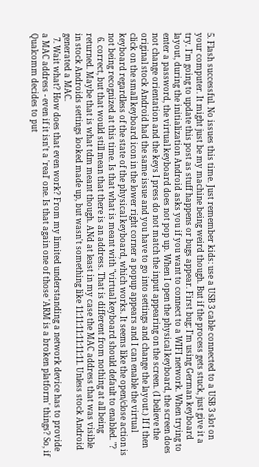5. Flash successful. No issues this time. Just remember kids: use a USB 3 cable connected to a USB 3 slot on your computer. It might just be my machine being weird though. But if the process gets stuck, just give it a try. I'm going to update this post as stuff happens or bugs appear. First bug: I'm using German keyboard layout, during the initialization Android asks you if you want to connect to a WIFI network. When trying to enter a password, the virtual keyboard does not pop up. When I open the physical keyboard, the screen does not change orientation and the keys I press do not match the input appearing on the screen. (I believe the original stock Android had the same issue and you have to go into settings and change the layout.) If I then click on the small keyboard icon in the lower right corner a popup appears and I can enable the virtual keyboard regardless of the state of the physical keyboard, which works. It seems like the open/close action is not being recognized at this time. Is that what is meant with "virtual keyboard should default to enabled. "?
  6. correct, but that would still mean that there is an address. That is different from nothing at all being returned. Maybe that is what tdm meant though. ANd at least in my case the MAC address that was visible in stock Androids settings looked made up, but wasn't something like 11:11:11:11:11:11. Unless stock Android generated a MAC.
  7. Wait what? How does that even work? From my limited understanding a network device has to provide a MAC address - even if it isn't a 'real' one. Is that again one of those 'ARM is a broken platform' things? So, if Qualcomm decides to put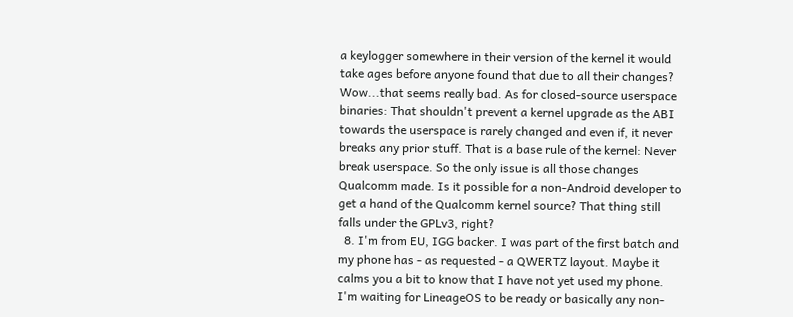a keylogger somewhere in their version of the kernel it would take ages before anyone found that due to all their changes? Wow...that seems really bad. As for closed-source userspace binaries: That shouldn't prevent a kernel upgrade as the ABI towards the userspace is rarely changed and even if, it never breaks any prior stuff. That is a base rule of the kernel: Never break userspace. So the only issue is all those changes Qualcomm made. Is it possible for a non-Android developer to get a hand of the Qualcomm kernel source? That thing still falls under the GPLv3, right?
  8. I'm from EU, IGG backer. I was part of the first batch and my phone has - as requested - a QWERTZ layout. Maybe it calms you a bit to know that I have not yet used my phone. I'm waiting for LineageOS to be ready or basically any non-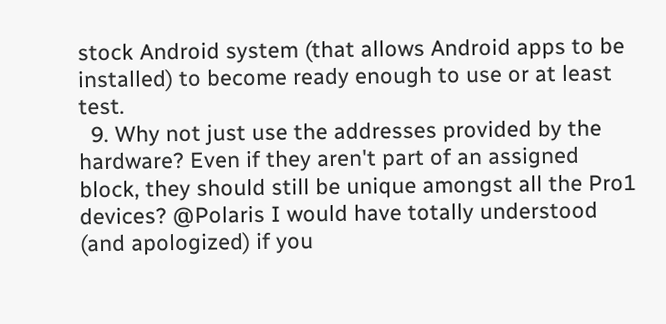stock Android system (that allows Android apps to be installed) to become ready enough to use or at least test.
  9. Why not just use the addresses provided by the hardware? Even if they aren't part of an assigned block, they should still be unique amongst all the Pro1 devices? @Polaris I would have totally understood (and apologized) if you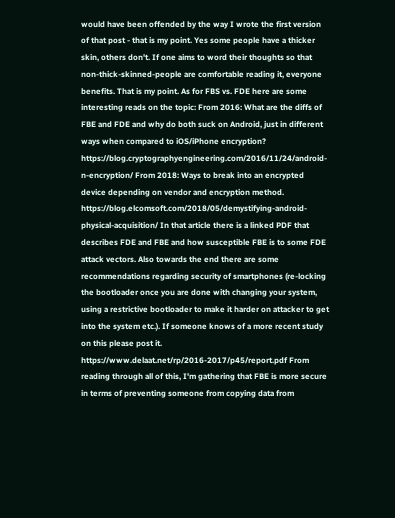would have been offended by the way I wrote the first version of that post - that is my point. Yes some people have a thicker skin, others don't. If one aims to word their thoughts so that non-thick-skinned-people are comfortable reading it, everyone benefits. That is my point. As for FBS vs. FDE here are some interesting reads on the topic: From 2016: What are the diffs of FBE and FDE and why do both suck on Android, just in different ways when compared to iOS/iPhone encryption? https://blog.cryptographyengineering.com/2016/11/24/android-n-encryption/ From 2018: Ways to break into an encrypted device depending on vendor and encryption method. https://blog.elcomsoft.com/2018/05/demystifying-android-physical-acquisition/ In that article there is a linked PDF that describes FDE and FBE and how susceptible FBE is to some FDE attack vectors. Also towards the end there are some recommendations regarding security of smartphones (re-locking the bootloader once you are done with changing your system, using a restrictive bootloader to make it harder on attacker to get into the system etc.). If someone knows of a more recent study on this please post it. https://www.delaat.net/rp/2016-2017/p45/report.pdf From reading through all of this, I'm gathering that FBE is more secure in terms of preventing someone from copying data from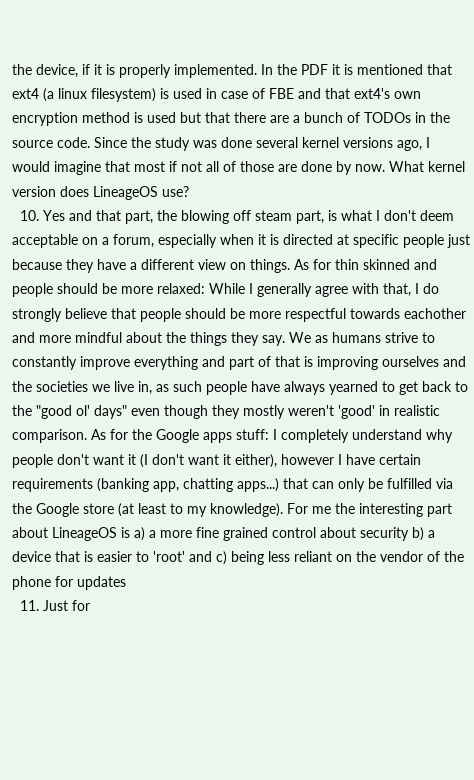the device, if it is properly implemented. In the PDF it is mentioned that ext4 (a linux filesystem) is used in case of FBE and that ext4's own encryption method is used but that there are a bunch of TODOs in the source code. Since the study was done several kernel versions ago, I would imagine that most if not all of those are done by now. What kernel version does LineageOS use?
  10. Yes and that part, the blowing off steam part, is what I don't deem acceptable on a forum, especially when it is directed at specific people just because they have a different view on things. As for thin skinned and people should be more relaxed: While I generally agree with that, I do strongly believe that people should be more respectful towards eachother and more mindful about the things they say. We as humans strive to constantly improve everything and part of that is improving ourselves and the societies we live in, as such people have always yearned to get back to the "good ol' days" even though they mostly weren't 'good' in realistic comparison. As for the Google apps stuff: I completely understand why people don't want it (I don't want it either), however I have certain requirements (banking app, chatting apps...) that can only be fulfilled via the Google store (at least to my knowledge). For me the interesting part about LineageOS is a) a more fine grained control about security b) a device that is easier to 'root' and c) being less reliant on the vendor of the phone for updates
  11. Just for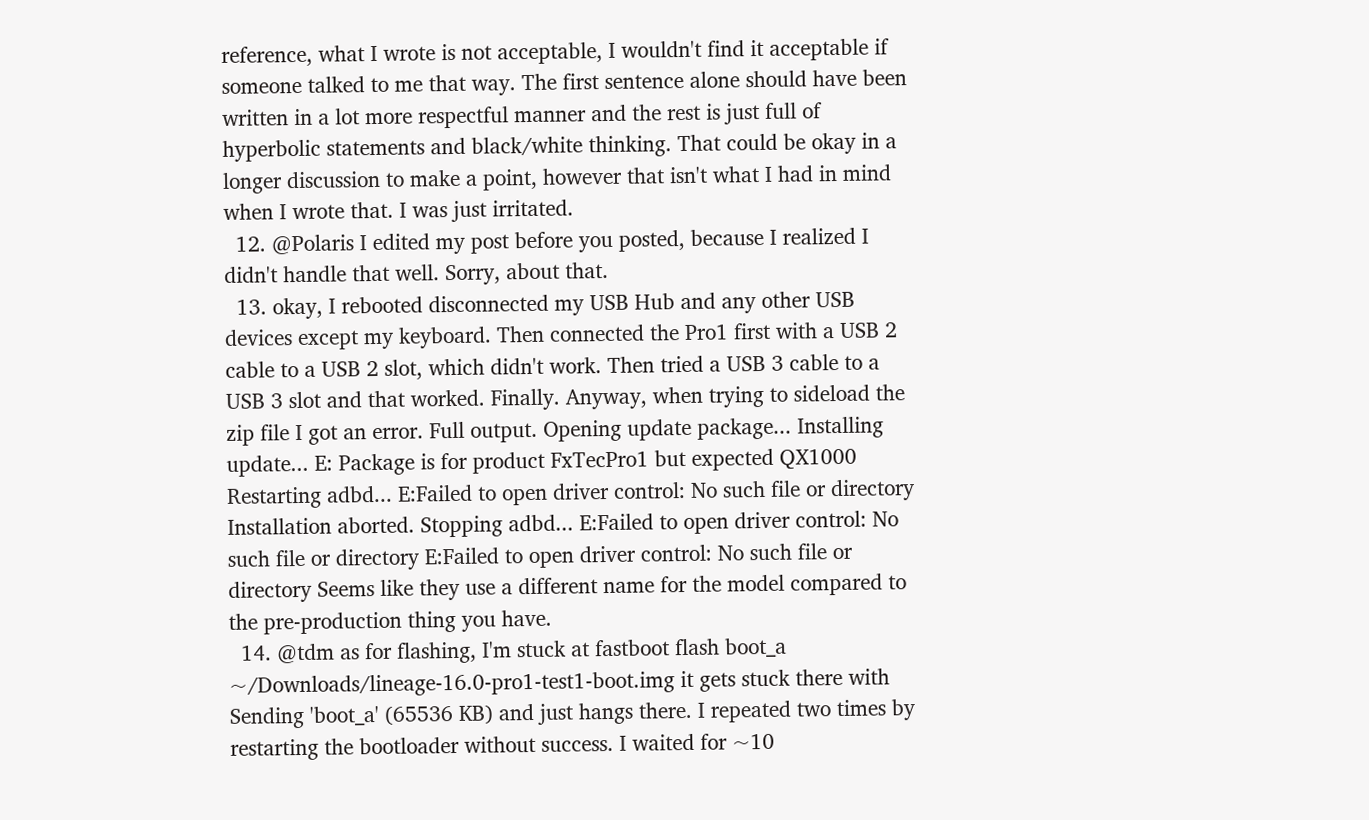reference, what I wrote is not acceptable, I wouldn't find it acceptable if someone talked to me that way. The first sentence alone should have been written in a lot more respectful manner and the rest is just full of hyperbolic statements and black/white thinking. That could be okay in a longer discussion to make a point, however that isn't what I had in mind when I wrote that. I was just irritated.
  12. @Polaris I edited my post before you posted, because I realized I didn't handle that well. Sorry, about that.
  13. okay, I rebooted disconnected my USB Hub and any other USB devices except my keyboard. Then connected the Pro1 first with a USB 2 cable to a USB 2 slot, which didn't work. Then tried a USB 3 cable to a USB 3 slot and that worked. Finally. Anyway, when trying to sideload the zip file I got an error. Full output. Opening update package... Installing update... E: Package is for product FxTecPro1 but expected QX1000 Restarting adbd... E:Failed to open driver control: No such file or directory Installation aborted. Stopping adbd... E:Failed to open driver control: No such file or directory E:Failed to open driver control: No such file or directory Seems like they use a different name for the model compared to the pre-production thing you have.
  14. @tdm as for flashing, I'm stuck at fastboot flash boot_a ~/Downloads/lineage-16.0-pro1-test1-boot.img it gets stuck there with Sending 'boot_a' (65536 KB) and just hangs there. I repeated two times by restarting the bootloader without success. I waited for ~10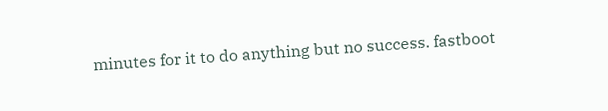minutes for it to do anything but no success. fastboot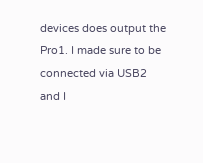devices does output the Pro1. I made sure to be connected via USB2 and I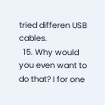tried differen USB cables.
  15. Why would you even want to do that? I for one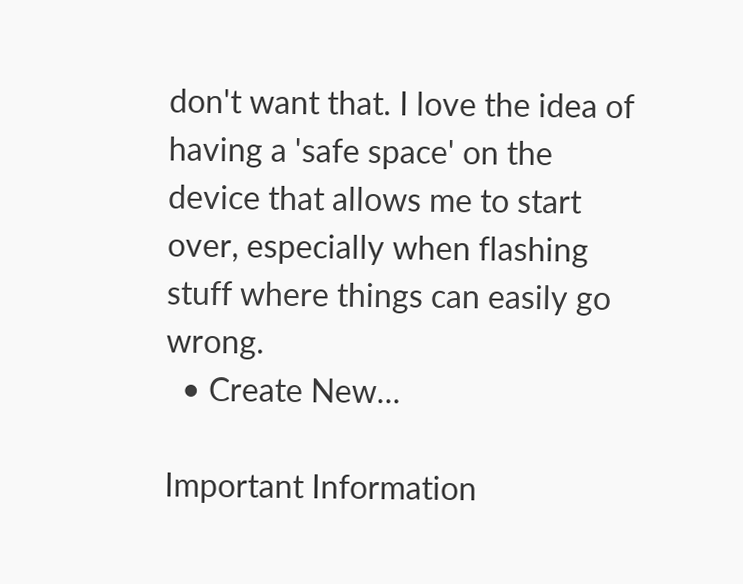don't want that. I love the idea of having a 'safe space' on the device that allows me to start over, especially when flashing stuff where things can easily go wrong.
  • Create New...

Important Information